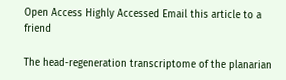Open Access Highly Accessed Email this article to a friend

The head-regeneration transcriptome of the planarian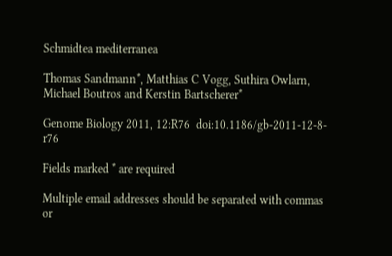Schmidtea mediterranea

Thomas Sandmann*, Matthias C Vogg, Suthira Owlarn, Michael Boutros and Kerstin Bartscherer*

Genome Biology 2011, 12:R76  doi:10.1186/gb-2011-12-8-r76

Fields marked * are required

Multiple email addresses should be separated with commas or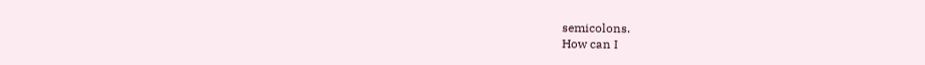semicolons.
How can I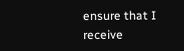ensure that I receive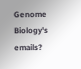Genome Biology's emails?